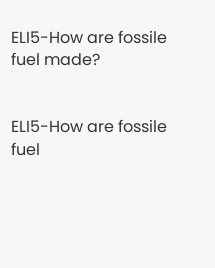ELI5-How are fossile fuel made?


ELI5-How are fossile fuel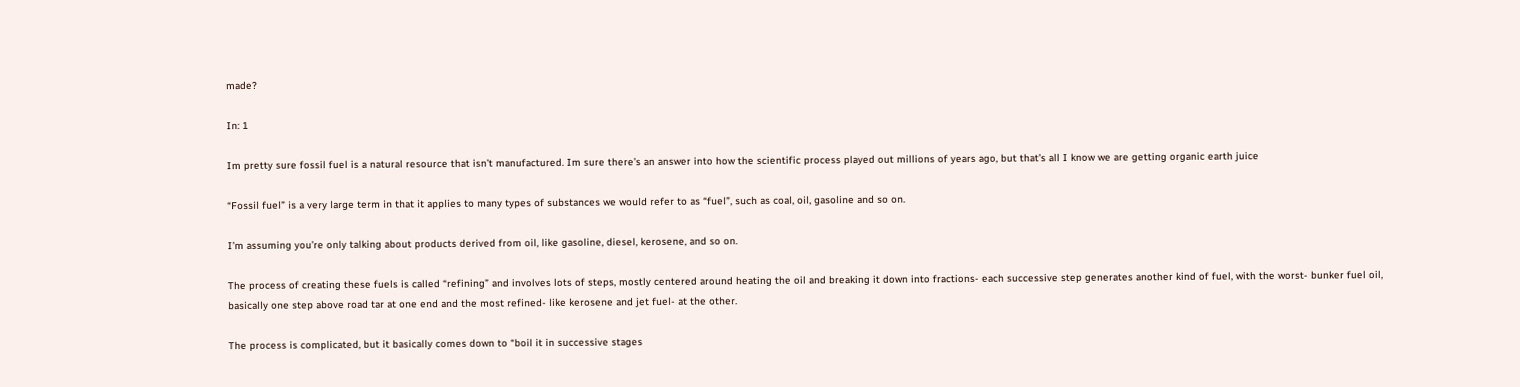made?

In: 1

Im pretty sure fossil fuel is a natural resource that isn’t manufactured. Im sure there’s an answer into how the scientific process played out millions of years ago, but that’s all I know we are getting organic earth juice

“Fossil fuel” is a very large term in that it applies to many types of substances we would refer to as “fuel”, such as coal, oil, gasoline and so on.

I’m assuming you’re only talking about products derived from oil, like gasoline, diesel, kerosene, and so on.

The process of creating these fuels is called “refining” and involves lots of steps, mostly centered around heating the oil and breaking it down into fractions- each successive step generates another kind of fuel, with the worst- bunker fuel oil, basically one step above road tar at one end and the most refined- like kerosene and jet fuel- at the other.

The process is complicated, but it basically comes down to “boil it in successive stages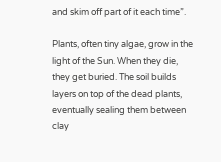and skim off part of it each time”.

Plants, often tiny algae, grow in the light of the Sun. When they die, they get buried. The soil builds layers on top of the dead plants, eventually sealing them between clay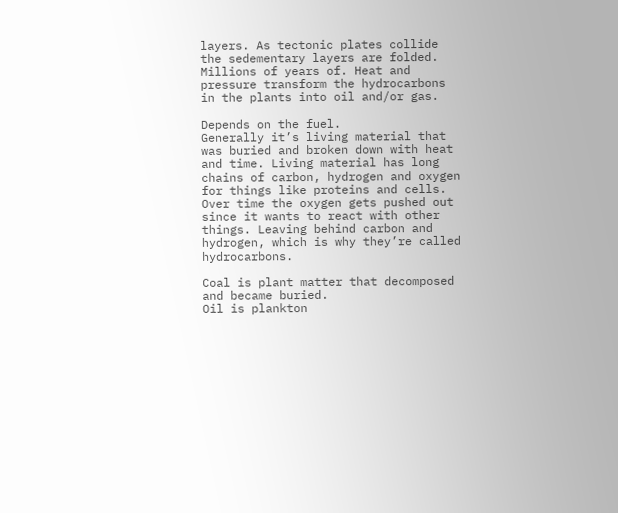layers. As tectonic plates collide the sedementary layers are folded. Millions of years of. Heat and pressure transform the hydrocarbons in the plants into oil and/or gas.

Depends on the fuel.
Generally it’s living material that was buried and broken down with heat and time. Living material has long chains of carbon, hydrogen and oxygen for things like proteins and cells. Over time the oxygen gets pushed out since it wants to react with other things. Leaving behind carbon and hydrogen, which is why they’re called hydrocarbons.

Coal is plant matter that decomposed and became buried.
Oil is plankton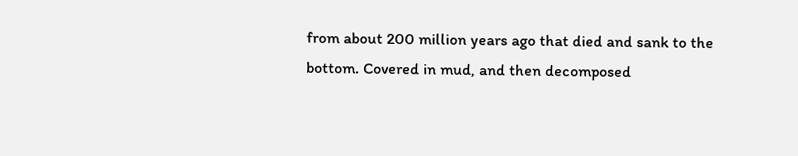from about 200 million years ago that died and sank to the bottom. Covered in mud, and then decomposed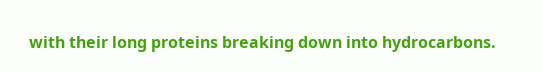with their long proteins breaking down into hydrocarbons.